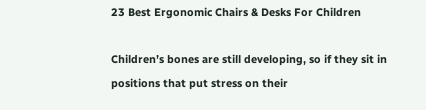23 Best Ergonomic Chairs & Desks For Children

Children’s bones are still developing, so if they sit in positions that put stress on their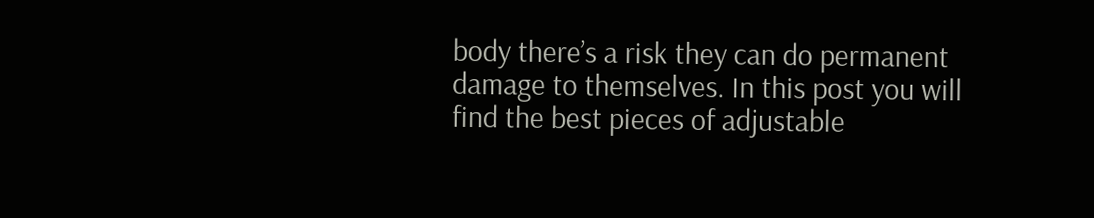body there’s a risk they can do permanent damage to themselves. In this post you will find the best pieces of adjustable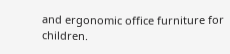and ergonomic office furniture for children.